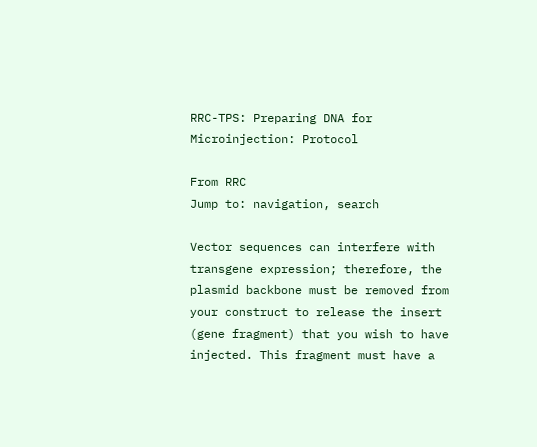RRC-TPS: Preparing DNA for Microinjection: Protocol

From RRC
Jump to: navigation, search

Vector sequences can interfere with transgene expression; therefore, the plasmid backbone must be removed from your construct to release the insert (gene fragment) that you wish to have injected. This fragment must have a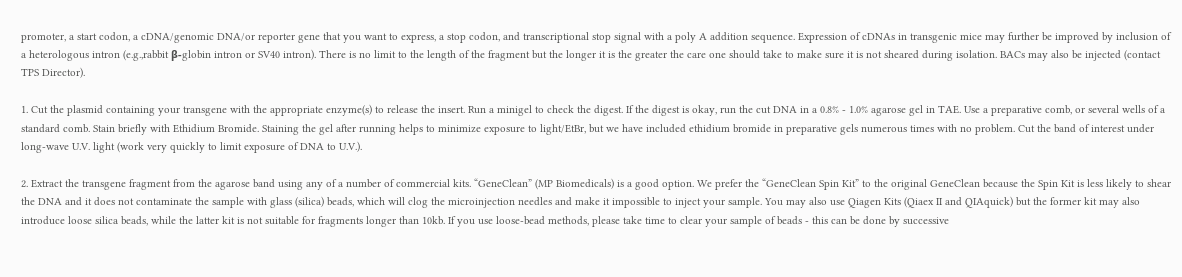promoter, a start codon, a cDNA/genomic DNA/or reporter gene that you want to express, a stop codon, and transcriptional stop signal with a poly A addition sequence. Expression of cDNAs in transgenic mice may further be improved by inclusion of a heterologous intron (e.g.,rabbit β-globin intron or SV40 intron). There is no limit to the length of the fragment but the longer it is the greater the care one should take to make sure it is not sheared during isolation. BACs may also be injected (contact TPS Director).

1. Cut the plasmid containing your transgene with the appropriate enzyme(s) to release the insert. Run a minigel to check the digest. If the digest is okay, run the cut DNA in a 0.8% - 1.0% agarose gel in TAE. Use a preparative comb, or several wells of a standard comb. Stain briefly with Ethidium Bromide. Staining the gel after running helps to minimize exposure to light/EtBr, but we have included ethidium bromide in preparative gels numerous times with no problem. Cut the band of interest under long-wave U.V. light (work very quickly to limit exposure of DNA to U.V.).

2. Extract the transgene fragment from the agarose band using any of a number of commercial kits. “GeneClean” (MP Biomedicals) is a good option. We prefer the “GeneClean Spin Kit” to the original GeneClean because the Spin Kit is less likely to shear the DNA and it does not contaminate the sample with glass (silica) beads, which will clog the microinjection needles and make it impossible to inject your sample. You may also use Qiagen Kits (Qiaex II and QIAquick) but the former kit may also introduce loose silica beads, while the latter kit is not suitable for fragments longer than 10kb. If you use loose-bead methods, please take time to clear your sample of beads - this can be done by successive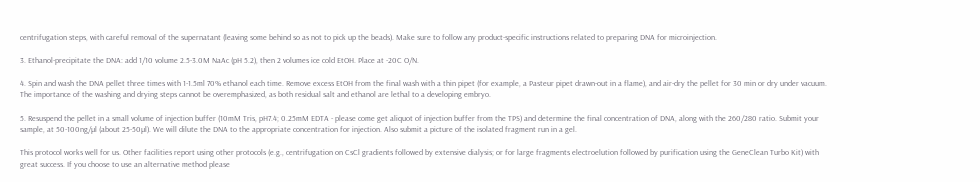centrifugation steps, with careful removal of the supernatant (leaving some behind so as not to pick up the beads). Make sure to follow any product-specific instructions related to preparing DNA for microinjection.

3. Ethanol-precipitate the DNA: add 1/10 volume 2.5-3.0M NaAc (pH 5.2), then 2 volumes ice cold EtOH. Place at -20C O/N.

4. Spin and wash the DNA pellet three times with 1-1.5ml 70% ethanol each time. Remove excess EtOH from the final wash with a thin pipet (for example, a Pasteur pipet drawn-out in a flame), and air-dry the pellet for 30 min or dry under vacuum. The importance of the washing and drying steps cannot be overemphasized, as both residual salt and ethanol are lethal to a developing embryo.

5. Resuspend the pellet in a small volume of injection buffer (10mM Tris, pH7.4; 0.25mM EDTA - please come get aliquot of injection buffer from the TPS) and determine the final concentration of DNA, along with the 260/280 ratio. Submit your sample, at 50-100ng/µl (about 25-50µl). We will dilute the DNA to the appropriate concentration for injection. Also submit a picture of the isolated fragment run in a gel.

This protocol works well for us. Other facilities report using other protocols (e.g., centrifugation on CsCl gradients followed by extensive dialysis; or for large fragments electroelution followed by purification using the GeneClean Turbo Kit) with great success. If you choose to use an alternative method please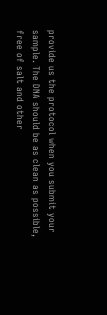provide us the protocol when you submit your sample. The DNA should be as clean as possible, free of salt and other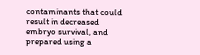contaminants that could result in decreased embryo survival, and prepared using a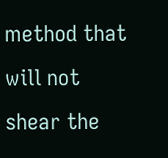method that will not shear the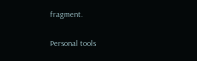fragment.

Personal tools